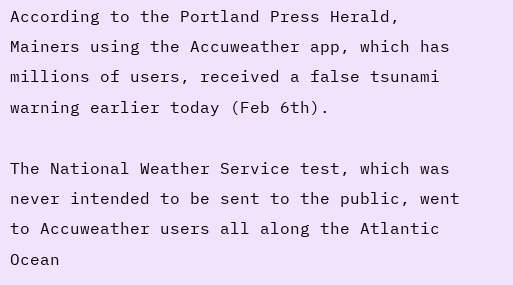According to the Portland Press Herald, Mainers using the Accuweather app, which has millions of users, received a false tsunami warning earlier today (Feb 6th).

The National Weather Service test, which was never intended to be sent to the public, went to Accuweather users all along the Atlantic Ocean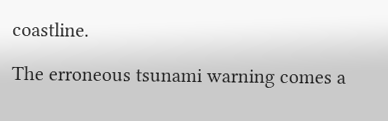coastline.

The erroneous tsunami warning comes a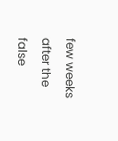few weeks after the false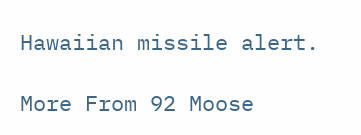Hawaiian missile alert.

More From 92 Moose